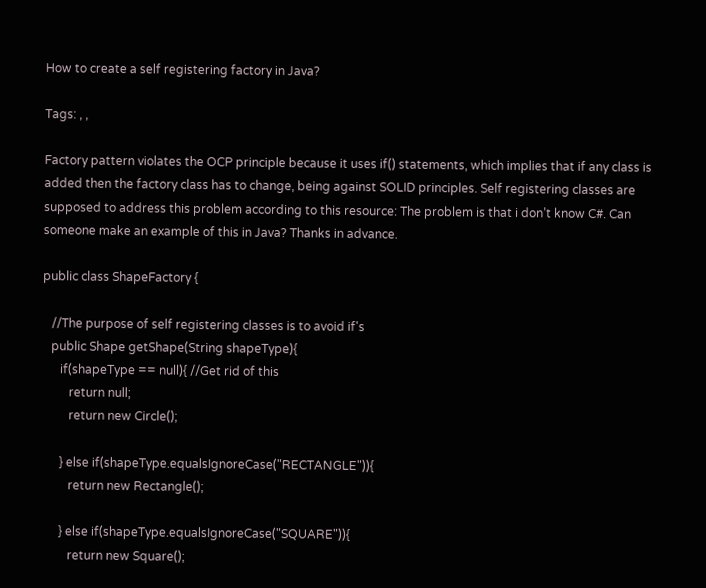How to create a self registering factory in Java?

Tags: , ,

Factory pattern violates the OCP principle because it uses if() statements, which implies that if any class is added then the factory class has to change, being against SOLID principles. Self registering classes are supposed to address this problem according to this resource: The problem is that i don’t know C#. Can someone make an example of this in Java? Thanks in advance.

public class ShapeFactory {

   //The purpose of self registering classes is to avoid if's
   public Shape getShape(String shapeType){
      if(shapeType == null){ //Get rid of this
         return null;
         return new Circle();

      } else if(shapeType.equalsIgnoreCase("RECTANGLE")){
         return new Rectangle();

      } else if(shapeType.equalsIgnoreCase("SQUARE")){
         return new Square();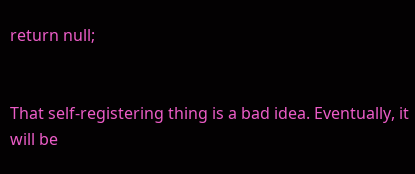return null;


That self-registering thing is a bad idea. Eventually, it will be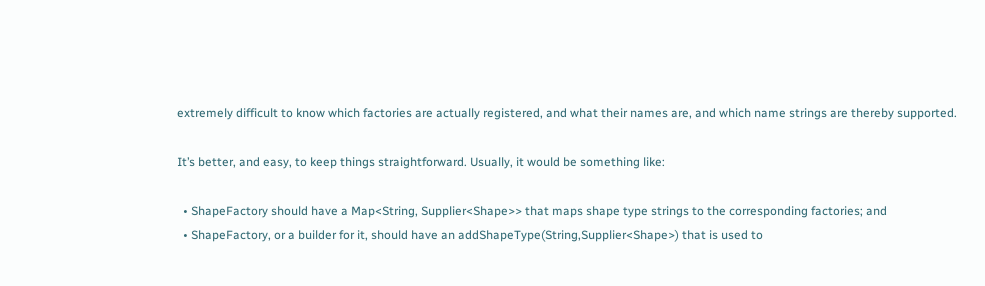extremely difficult to know which factories are actually registered, and what their names are, and which name strings are thereby supported.

It’s better, and easy, to keep things straightforward. Usually, it would be something like:

  • ShapeFactory should have a Map<String, Supplier<Shape>> that maps shape type strings to the corresponding factories; and
  • ShapeFactory, or a builder for it, should have an addShapeType(String,Supplier<Shape>) that is used to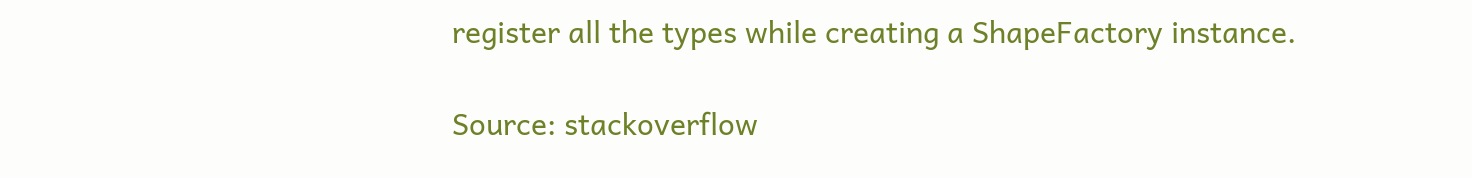register all the types while creating a ShapeFactory instance.

Source: stackoverflow